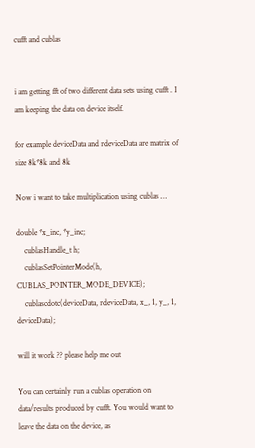cufft and cublas


i am getting fft of two different data sets using cufft . I am keeping the data on device itself.

for example deviceData and rdeviceData are matrix of size 8k*8k and 8k

Now i want to take multiplication using cublas …

double *x_inc, *y_inc;
    cublasHandle_t h;
    cublasSetPointerMode(h, CUBLAS_POINTER_MODE_DEVICE);
    cublascdotc(deviceData, rdeviceData, x_, 1, y_, 1, deviceData);

will it work ?? please help me out

You can certainly run a cublas operation on data/results produced by cufft. You would want to leave the data on the device, as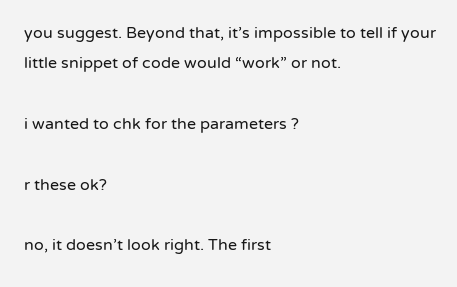you suggest. Beyond that, it’s impossible to tell if your little snippet of code would “work” or not.

i wanted to chk for the parameters ?

r these ok?

no, it doesn’t look right. The first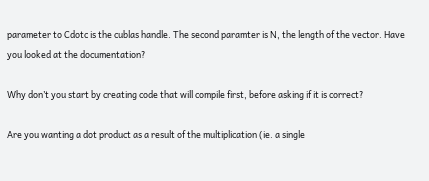parameter to Cdotc is the cublas handle. The second paramter is N, the length of the vector. Have you looked at the documentation?

Why don’t you start by creating code that will compile first, before asking if it is correct?

Are you wanting a dot product as a result of the multiplication (ie. a single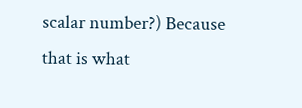scalar number?) Because that is what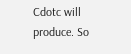Cdotc will produce. So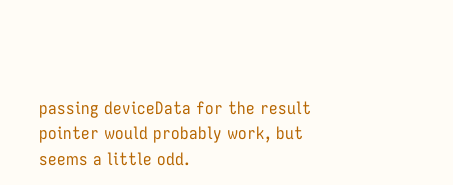passing deviceData for the result pointer would probably work, but seems a little odd.